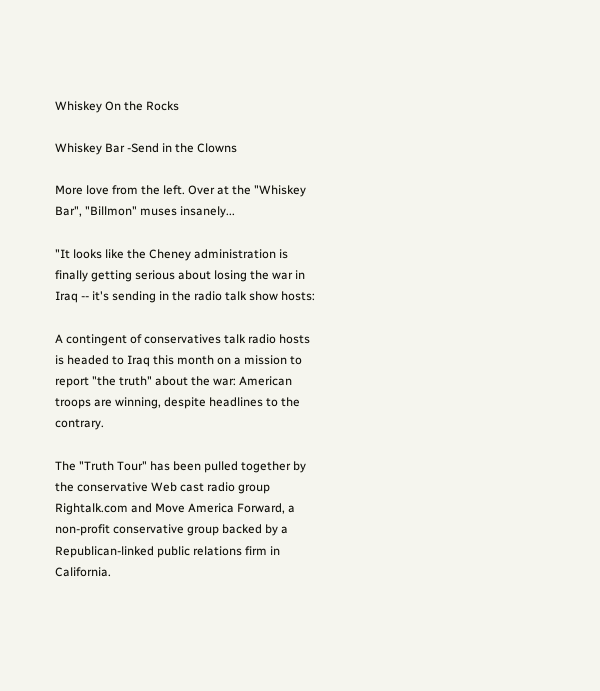Whiskey On the Rocks

Whiskey Bar -Send in the Clowns

More love from the left. Over at the "Whiskey Bar", "Billmon" muses insanely...

"It looks like the Cheney administration is finally getting serious about losing the war in Iraq -- it's sending in the radio talk show hosts:

A contingent of conservatives talk radio hosts is headed to Iraq this month on a mission to report "the truth" about the war: American troops are winning, despite headlines to the contrary.

The "Truth Tour" has been pulled together by the conservative Web cast radio group Rightalk.com and Move America Forward, a non-profit conservative group backed by a Republican-linked public relations firm in California.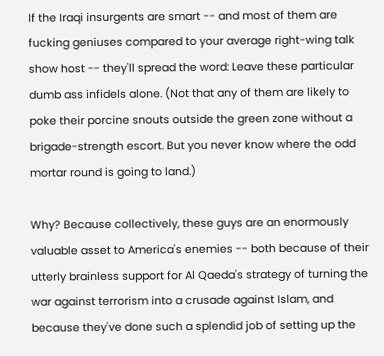If the Iraqi insurgents are smart -- and most of them are fucking geniuses compared to your average right-wing talk show host -- they'll spread the word: Leave these particular dumb ass infidels alone. (Not that any of them are likely to poke their porcine snouts outside the green zone without a brigade-strength escort. But you never know where the odd mortar round is going to land.)

Why? Because collectively, these guys are an enormously valuable asset to America's enemies -- both because of their utterly brainless support for Al Qaeda's strategy of turning the war against terrorism into a crusade against Islam, and because they've done such a splendid job of setting up the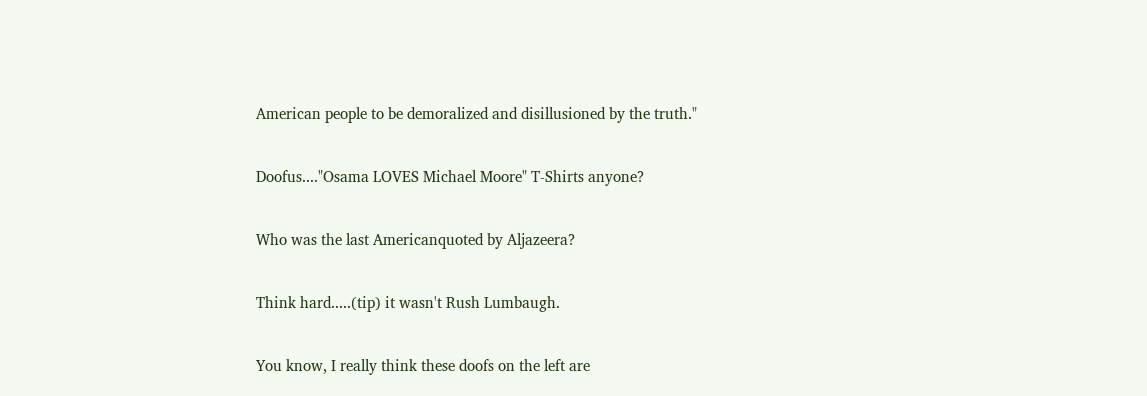American people to be demoralized and disillusioned by the truth."

Doofus...."Osama LOVES Michael Moore" T-Shirts anyone?

Who was the last Americanquoted by Aljazeera?

Think hard.....(tip) it wasn't Rush Lumbaugh.

You know, I really think these doofs on the left are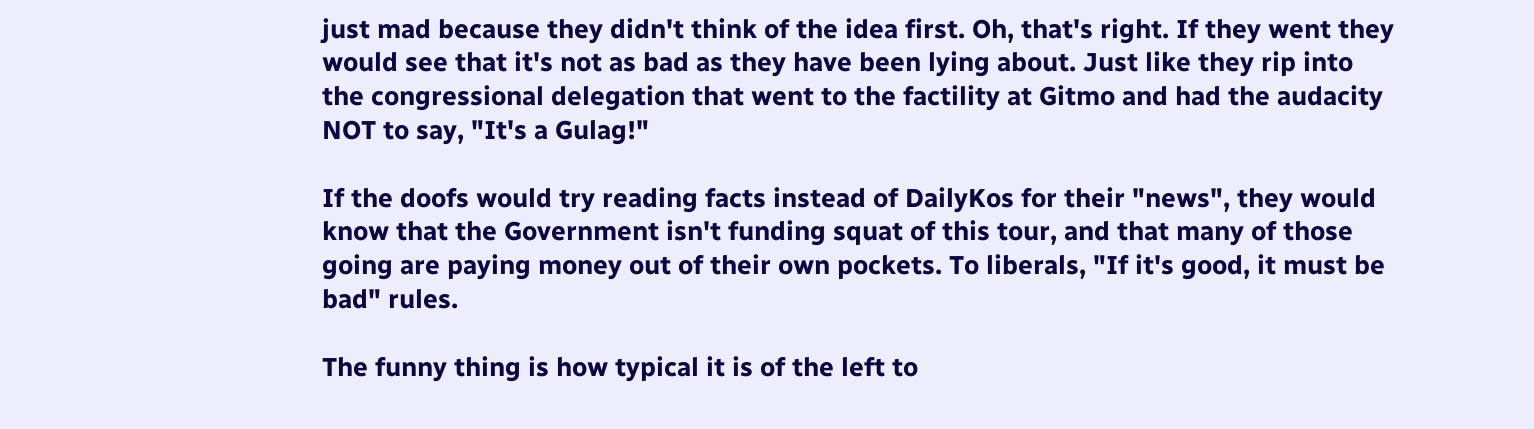just mad because they didn't think of the idea first. Oh, that's right. If they went they would see that it's not as bad as they have been lying about. Just like they rip into the congressional delegation that went to the factility at Gitmo and had the audacity NOT to say, "It's a Gulag!"

If the doofs would try reading facts instead of DailyKos for their "news", they would know that the Government isn't funding squat of this tour, and that many of those going are paying money out of their own pockets. To liberals, "If it's good, it must be bad" rules.

The funny thing is how typical it is of the left to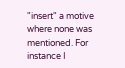"insert" a motive where none was mentioned. For instance I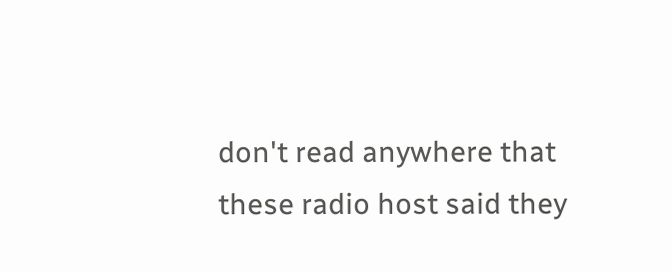don't read anywhere that these radio host said they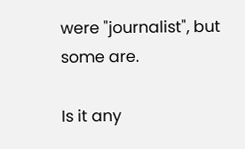were "journalist", but some are.

Is it any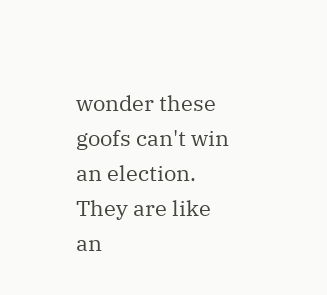wonder these goofs can't win an election. They are like an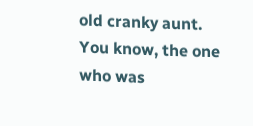old cranky aunt. You know, the one who was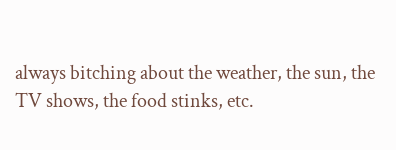always bitching about the weather, the sun, the TV shows, the food stinks, etc.